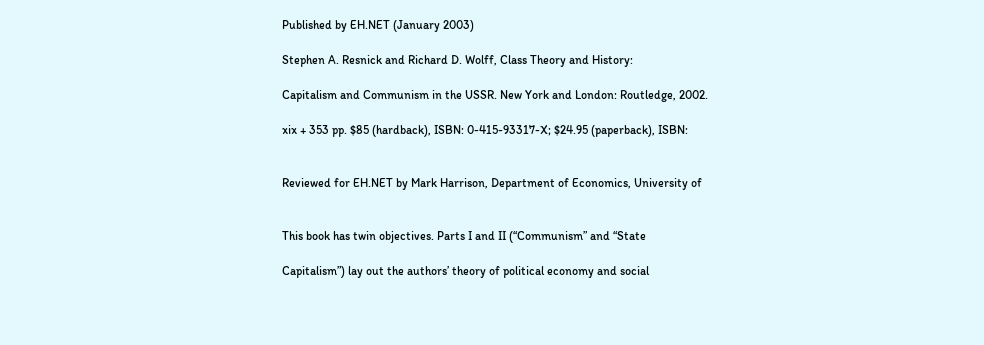Published by EH.NET (January 2003)

Stephen A. Resnick and Richard D. Wolff, Class Theory and History:

Capitalism and Communism in the USSR. New York and London: Routledge, 2002.

xix + 353 pp. $85 (hardback), ISBN: 0-415-93317-X; $24.95 (paperback), ISBN:


Reviewed for EH.NET by Mark Harrison, Department of Economics, University of


This book has twin objectives. Parts I and II (“Communism” and “State

Capitalism”) lay out the authors’ theory of political economy and social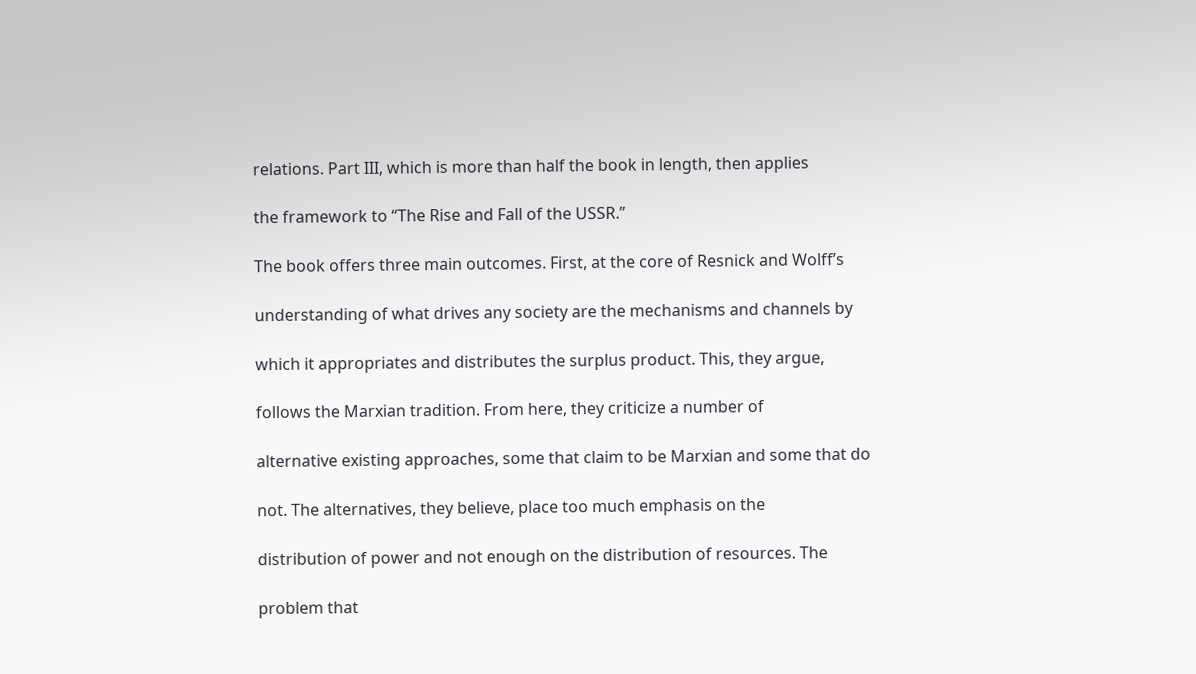relations. Part III, which is more than half the book in length, then applies

the framework to “The Rise and Fall of the USSR.”

The book offers three main outcomes. First, at the core of Resnick and Wolff’s

understanding of what drives any society are the mechanisms and channels by

which it appropriates and distributes the surplus product. This, they argue,

follows the Marxian tradition. From here, they criticize a number of

alternative existing approaches, some that claim to be Marxian and some that do

not. The alternatives, they believe, place too much emphasis on the

distribution of power and not enough on the distribution of resources. The

problem that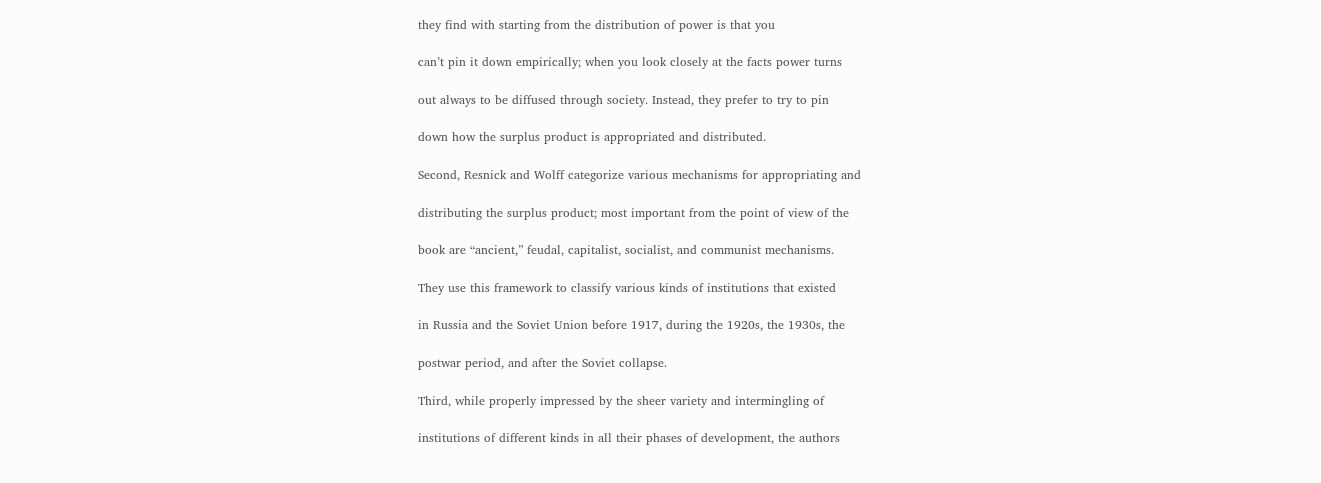they find with starting from the distribution of power is that you

can’t pin it down empirically; when you look closely at the facts power turns

out always to be diffused through society. Instead, they prefer to try to pin

down how the surplus product is appropriated and distributed.

Second, Resnick and Wolff categorize various mechanisms for appropriating and

distributing the surplus product; most important from the point of view of the

book are “ancient,” feudal, capitalist, socialist, and communist mechanisms.

They use this framework to classify various kinds of institutions that existed

in Russia and the Soviet Union before 1917, during the 1920s, the 1930s, the

postwar period, and after the Soviet collapse.

Third, while properly impressed by the sheer variety and intermingling of

institutions of different kinds in all their phases of development, the authors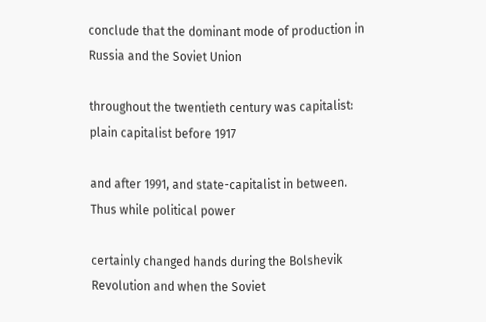conclude that the dominant mode of production in Russia and the Soviet Union

throughout the twentieth century was capitalist: plain capitalist before 1917

and after 1991, and state-capitalist in between. Thus while political power

certainly changed hands during the Bolshevik Revolution and when the Soviet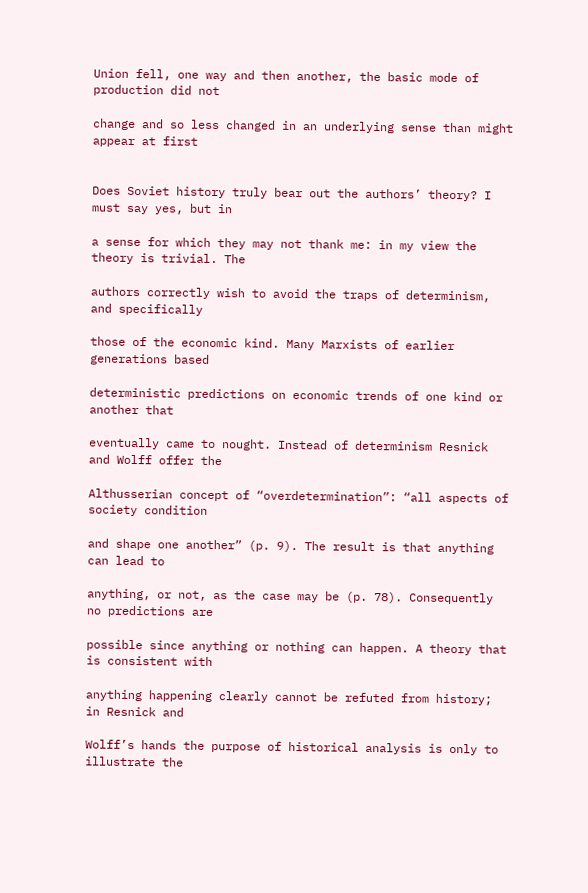Union fell, one way and then another, the basic mode of production did not

change and so less changed in an underlying sense than might appear at first


Does Soviet history truly bear out the authors’ theory? I must say yes, but in

a sense for which they may not thank me: in my view the theory is trivial. The

authors correctly wish to avoid the traps of determinism, and specifically

those of the economic kind. Many Marxists of earlier generations based

deterministic predictions on economic trends of one kind or another that

eventually came to nought. Instead of determinism Resnick and Wolff offer the

Althusserian concept of “overdetermination”: “all aspects of society condition

and shape one another” (p. 9). The result is that anything can lead to

anything, or not, as the case may be (p. 78). Consequently no predictions are

possible since anything or nothing can happen. A theory that is consistent with

anything happening clearly cannot be refuted from history; in Resnick and

Wolff’s hands the purpose of historical analysis is only to illustrate the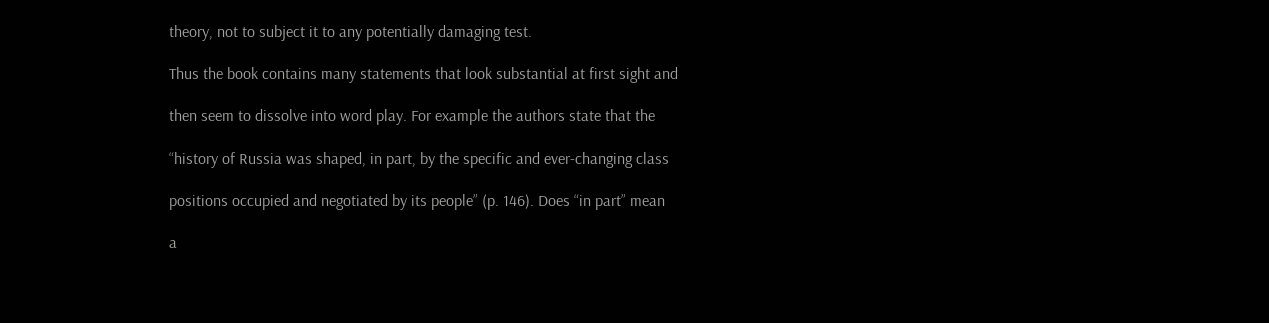theory, not to subject it to any potentially damaging test.

Thus the book contains many statements that look substantial at first sight and

then seem to dissolve into word play. For example the authors state that the

“history of Russia was shaped, in part, by the specific and ever-changing class

positions occupied and negotiated by its people” (p. 146). Does “in part” mean

a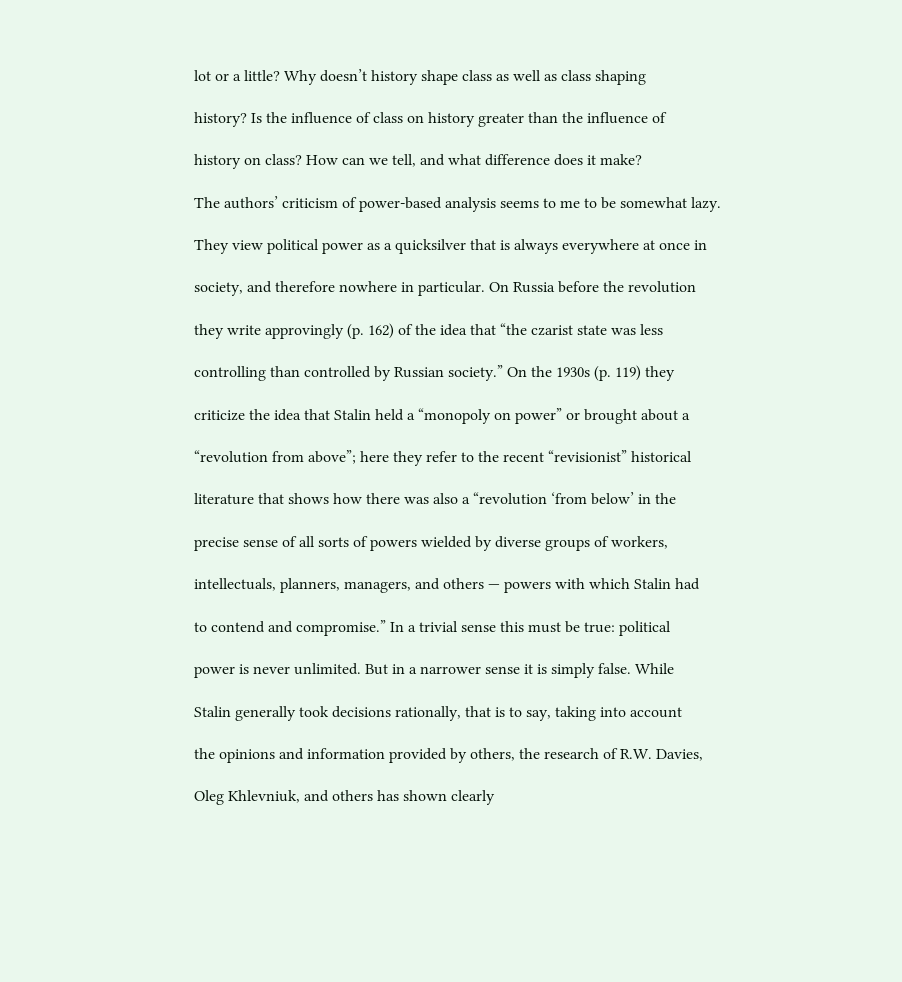lot or a little? Why doesn’t history shape class as well as class shaping

history? Is the influence of class on history greater than the influence of

history on class? How can we tell, and what difference does it make?

The authors’ criticism of power-based analysis seems to me to be somewhat lazy.

They view political power as a quicksilver that is always everywhere at once in

society, and therefore nowhere in particular. On Russia before the revolution

they write approvingly (p. 162) of the idea that “the czarist state was less

controlling than controlled by Russian society.” On the 1930s (p. 119) they

criticize the idea that Stalin held a “monopoly on power” or brought about a

“revolution from above”; here they refer to the recent “revisionist” historical

literature that shows how there was also a “revolution ‘from below’ in the

precise sense of all sorts of powers wielded by diverse groups of workers,

intellectuals, planners, managers, and others — powers with which Stalin had

to contend and compromise.” In a trivial sense this must be true: political

power is never unlimited. But in a narrower sense it is simply false. While

Stalin generally took decisions rationally, that is to say, taking into account

the opinions and information provided by others, the research of R.W. Davies,

Oleg Khlevniuk, and others has shown clearly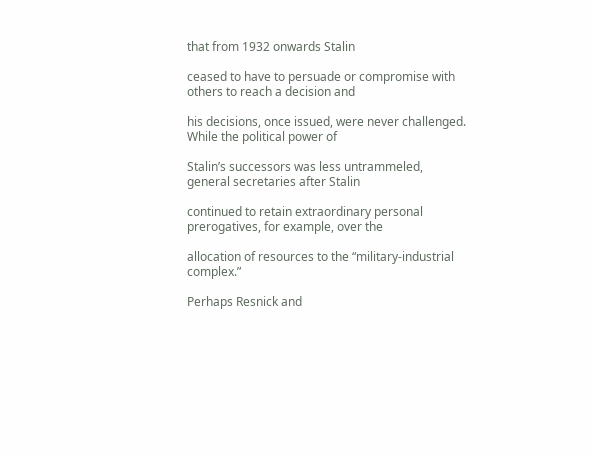that from 1932 onwards Stalin

ceased to have to persuade or compromise with others to reach a decision and

his decisions, once issued, were never challenged. While the political power of

Stalin’s successors was less untrammeled, general secretaries after Stalin

continued to retain extraordinary personal prerogatives, for example, over the

allocation of resources to the “military-industrial complex.”

Perhaps Resnick and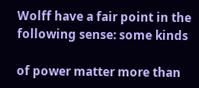Wolff have a fair point in the following sense: some kinds

of power matter more than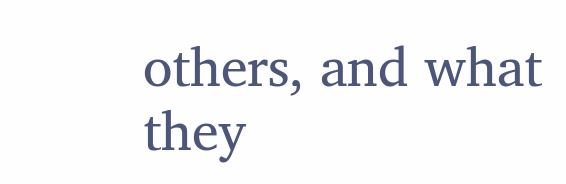others, and what they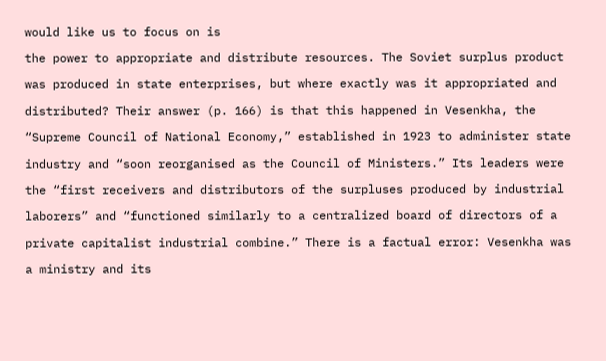would like us to focus on is

the power to appropriate and distribute resources. The Soviet surplus product

was produced in state enterprises, but where exactly was it appropriated and

distributed? Their answer (p. 166) is that this happened in Vesenkha, the

“Supreme Council of National Economy,” established in 1923 to administer state

industry and “soon reorganised as the Council of Ministers.” Its leaders were

the “first receivers and distributors of the surpluses produced by industrial

laborers” and “functioned similarly to a centralized board of directors of a

private capitalist industrial combine.” There is a factual error: Vesenkha was

a ministry and its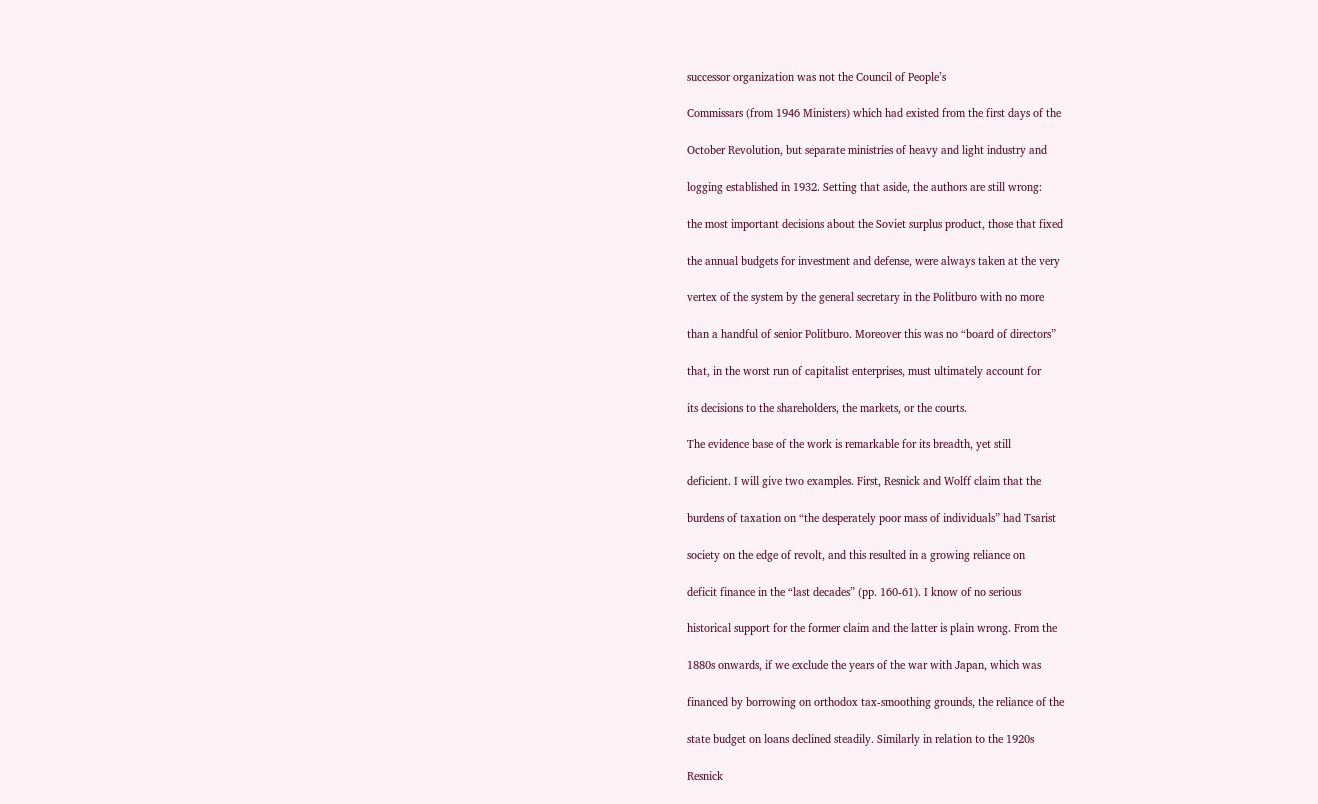successor organization was not the Council of People’s

Commissars (from 1946 Ministers) which had existed from the first days of the

October Revolution, but separate ministries of heavy and light industry and

logging established in 1932. Setting that aside, the authors are still wrong:

the most important decisions about the Soviet surplus product, those that fixed

the annual budgets for investment and defense, were always taken at the very

vertex of the system by the general secretary in the Politburo with no more

than a handful of senior Politburo. Moreover this was no “board of directors”

that, in the worst run of capitalist enterprises, must ultimately account for

its decisions to the shareholders, the markets, or the courts.

The evidence base of the work is remarkable for its breadth, yet still

deficient. I will give two examples. First, Resnick and Wolff claim that the

burdens of taxation on “the desperately poor mass of individuals” had Tsarist

society on the edge of revolt, and this resulted in a growing reliance on

deficit finance in the “last decades” (pp. 160-61). I know of no serious

historical support for the former claim and the latter is plain wrong. From the

1880s onwards, if we exclude the years of the war with Japan, which was

financed by borrowing on orthodox tax-smoothing grounds, the reliance of the

state budget on loans declined steadily. Similarly in relation to the 1920s

Resnick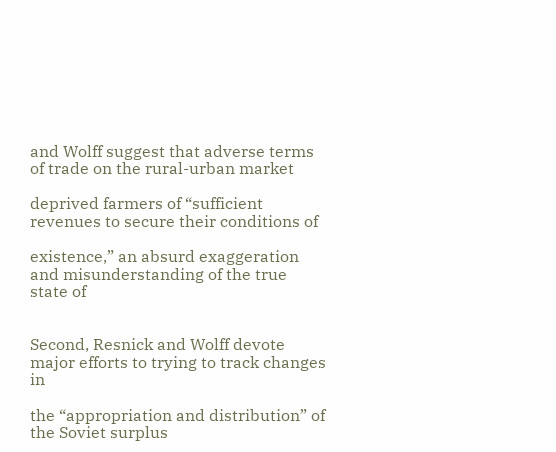and Wolff suggest that adverse terms of trade on the rural-urban market

deprived farmers of “sufficient revenues to secure their conditions of

existence,” an absurd exaggeration and misunderstanding of the true state of


Second, Resnick and Wolff devote major efforts to trying to track changes in

the “appropriation and distribution” of the Soviet surplus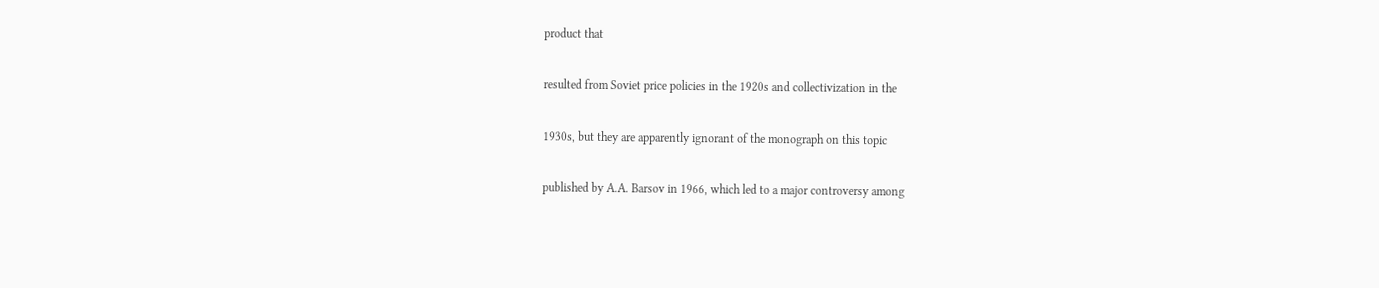product that

resulted from Soviet price policies in the 1920s and collectivization in the

1930s, but they are apparently ignorant of the monograph on this topic

published by A.A. Barsov in 1966, which led to a major controversy among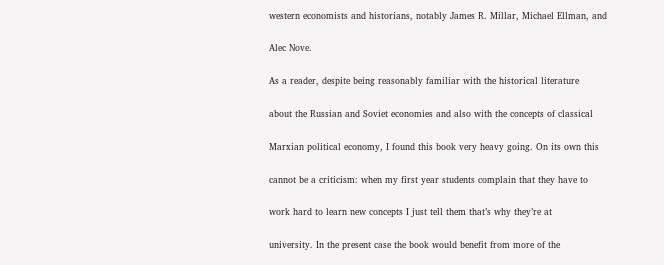western economists and historians, notably James R. Millar, Michael Ellman, and

Alec Nove.

As a reader, despite being reasonably familiar with the historical literature

about the Russian and Soviet economies and also with the concepts of classical

Marxian political economy, I found this book very heavy going. On its own this

cannot be a criticism: when my first year students complain that they have to

work hard to learn new concepts I just tell them that’s why they’re at

university. In the present case the book would benefit from more of the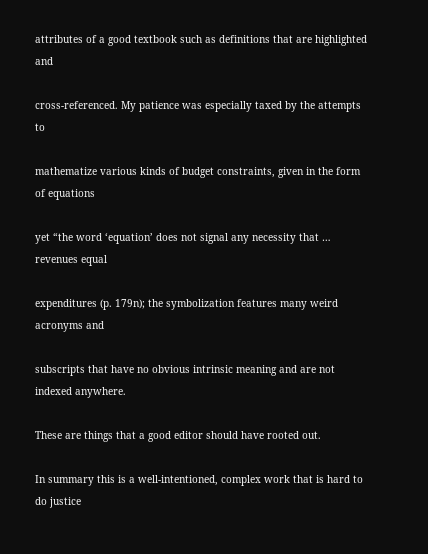attributes of a good textbook such as definitions that are highlighted and

cross-referenced. My patience was especially taxed by the attempts to

mathematize various kinds of budget constraints, given in the form of equations

yet “the word ‘equation’ does not signal any necessity that … revenues equal

expenditures (p. 179n); the symbolization features many weird acronyms and

subscripts that have no obvious intrinsic meaning and are not indexed anywhere.

These are things that a good editor should have rooted out.

In summary this is a well-intentioned, complex work that is hard to do justice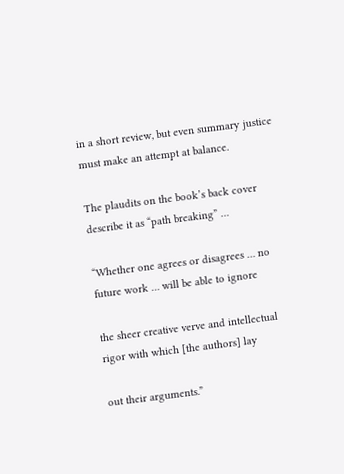in a short review, but even summary justice must make an attempt at balance.

The plaudits on the book’s back cover describe it as “path breaking” …

“Whether one agrees or disagrees … no future work … will be able to ignore

the sheer creative verve and intellectual rigor with which [the authors] lay

out their arguments.”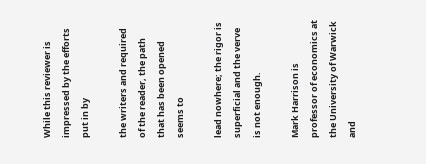While this reviewer is impressed by the efforts put in by

the writers and required of the reader, the path that has been opened seems to

lead nowhere; the rigor is superficial and the verve is not enough.

Mark Harrison is professor of economics at the University of Warwick and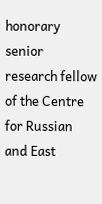honorary senior research fellow of the Centre for Russian and East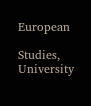European

Studies, University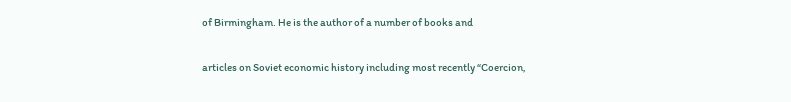of Birmingham. He is the author of a number of books and

articles on Soviet economic history including most recently “Coercion,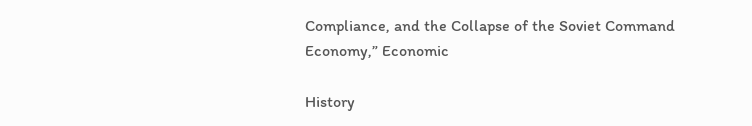Compliance, and the Collapse of the Soviet Command Economy,” Economic

History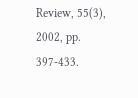Review, 55(3), 2002, pp. 397-433.